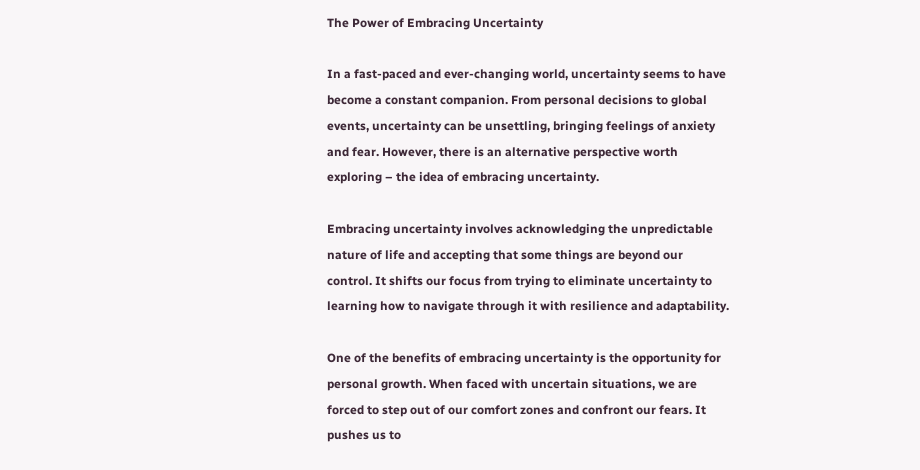The Power of Embracing Uncertainty

In a fast-paced and ever-changing world, uncertainty seems to have become a constant companion. From personal decisions to global events, uncertainty can be unsettling, bringing feelings of anxiety and fear. However, there is an alternative perspective worth exploring – the idea of embracing uncertainty.

Embracing uncertainty involves acknowledging the unpredictable nature of life and accepting that some things are beyond our control. It shifts our focus from trying to eliminate uncertainty to learning how to navigate through it with resilience and adaptability.

One of the benefits of embracing uncertainty is the opportunity for personal growth. When faced with uncertain situations, we are forced to step out of our comfort zones and confront our fears. It pushes us to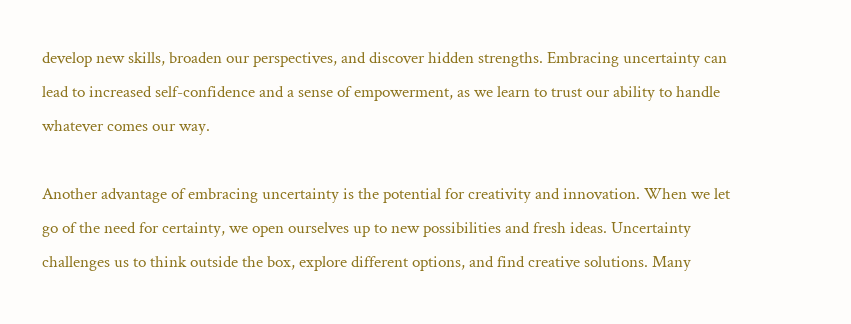develop new skills, broaden our perspectives, and discover hidden strengths. Embracing uncertainty can lead to increased self-confidence and a sense of empowerment, as we learn to trust our ability to handle whatever comes our way.

Another advantage of embracing uncertainty is the potential for creativity and innovation. When we let go of the need for certainty, we open ourselves up to new possibilities and fresh ideas. Uncertainty challenges us to think outside the box, explore different options, and find creative solutions. Many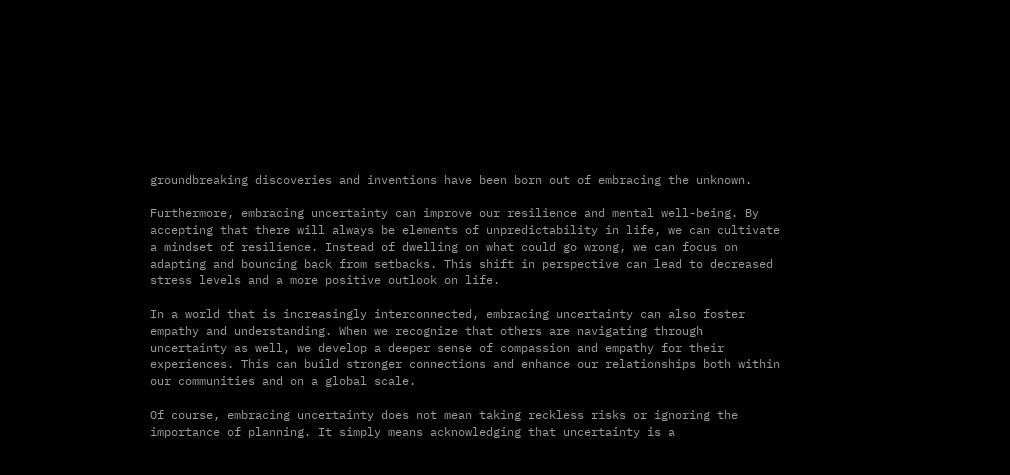groundbreaking discoveries and inventions have been born out of embracing the unknown.

Furthermore, embracing uncertainty can improve our resilience and mental well-being. By accepting that there will always be elements of unpredictability in life, we can cultivate a mindset of resilience. Instead of dwelling on what could go wrong, we can focus on adapting and bouncing back from setbacks. This shift in perspective can lead to decreased stress levels and a more positive outlook on life.

In a world that is increasingly interconnected, embracing uncertainty can also foster empathy and understanding. When we recognize that others are navigating through uncertainty as well, we develop a deeper sense of compassion and empathy for their experiences. This can build stronger connections and enhance our relationships both within our communities and on a global scale.

Of course, embracing uncertainty does not mean taking reckless risks or ignoring the importance of planning. It simply means acknowledging that uncertainty is a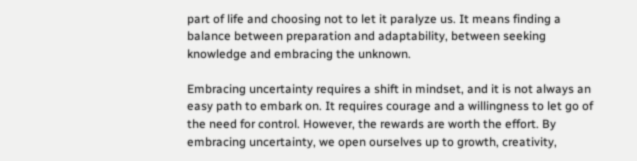part of life and choosing not to let it paralyze us. It means finding a balance between preparation and adaptability, between seeking knowledge and embracing the unknown.

Embracing uncertainty requires a shift in mindset, and it is not always an easy path to embark on. It requires courage and a willingness to let go of the need for control. However, the rewards are worth the effort. By embracing uncertainty, we open ourselves up to growth, creativity,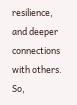resilience, and deeper connections with others. So,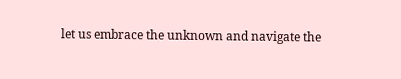let us embrace the unknown and navigate the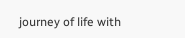journey of life with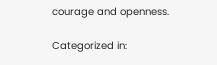courage and openness.

Categorized in: